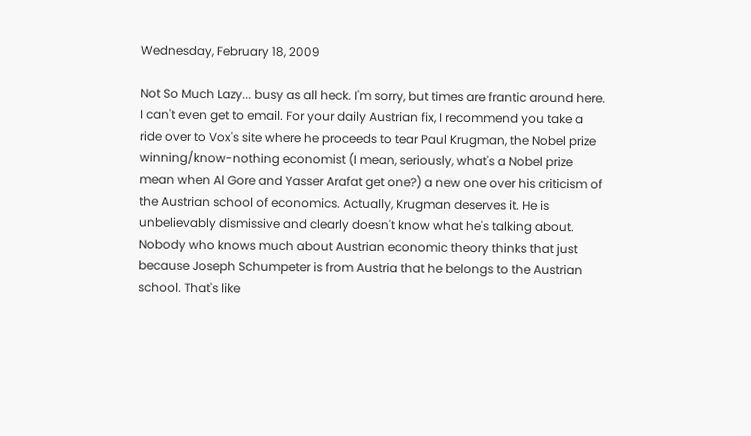Wednesday, February 18, 2009

Not So Much Lazy... busy as all heck. I'm sorry, but times are frantic around here. I can't even get to email. For your daily Austrian fix, I recommend you take a ride over to Vox's site where he proceeds to tear Paul Krugman, the Nobel prize winning/know-nothing economist (I mean, seriously, what's a Nobel prize mean when Al Gore and Yasser Arafat get one?) a new one over his criticism of the Austrian school of economics. Actually, Krugman deserves it. He is unbelievably dismissive and clearly doesn't know what he's talking about. Nobody who knows much about Austrian economic theory thinks that just because Joseph Schumpeter is from Austria that he belongs to the Austrian school. That's like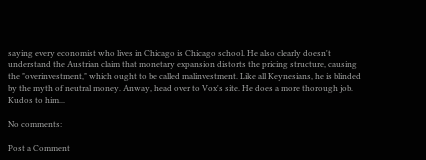saying every economist who lives in Chicago is Chicago school. He also clearly doesn't understand the Austrian claim that monetary expansion distorts the pricing structure, causing the "overinvestment," which ought to be called malinvestment. Like all Keynesians, he is blinded by the myth of neutral money. Anway, head over to Vox's site. He does a more thorough job. Kudos to him...

No comments:

Post a Comment